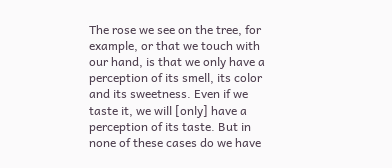The rose we see on the tree, for example, or that we touch with our hand, is that we only have a perception of its smell, its color and its sweetness. Even if we taste it, we will [only] have a perception of its taste. But in none of these cases do we have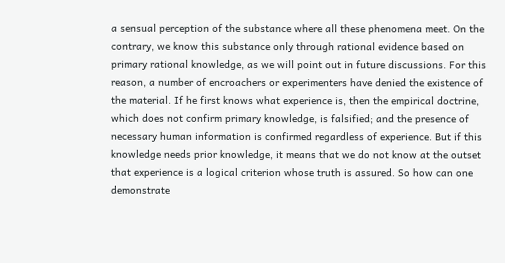a sensual perception of the substance where all these phenomena meet. On the contrary, we know this substance only through rational evidence based on primary rational knowledge, as we will point out in future discussions. For this reason, a number of encroachers or experimenters have denied the existence of the material. If he first knows what experience is, then the empirical doctrine, which does not confirm primary knowledge, is falsified; and the presence of necessary human information is confirmed regardless of experience. But if this knowledge needs prior knowledge, it means that we do not know at the outset that experience is a logical criterion whose truth is assured. So how can one demonstrate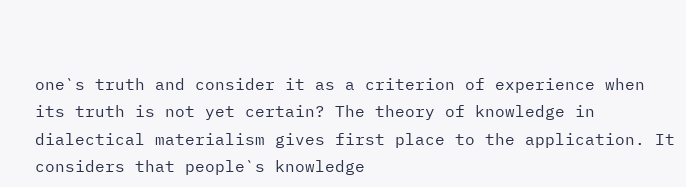one`s truth and consider it as a criterion of experience when its truth is not yet certain? The theory of knowledge in dialectical materialism gives first place to the application. It considers that people`s knowledge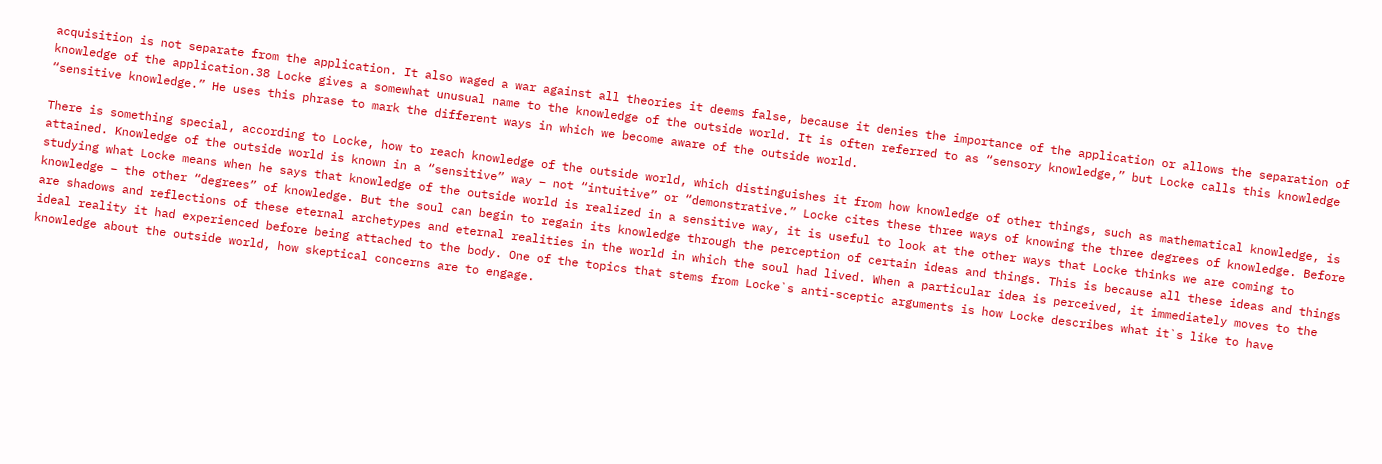acquisition is not separate from the application. It also waged a war against all theories it deems false, because it denies the importance of the application or allows the separation of knowledge of the application.38 Locke gives a somewhat unusual name to the knowledge of the outside world. It is often referred to as “sensory knowledge,” but Locke calls this knowledge “sensitive knowledge.” He uses this phrase to mark the different ways in which we become aware of the outside world.

There is something special, according to Locke, how to reach knowledge of the outside world, which distinguishes it from how knowledge of other things, such as mathematical knowledge, is attained. Knowledge of the outside world is known in a “sensitive” way – not “intuitive” or “demonstrative.” Locke cites these three ways of knowing the three degrees of knowledge. Before studying what Locke means when he says that knowledge of the outside world is realized in a sensitive way, it is useful to look at the other ways that Locke thinks we are coming to knowledge – the other “degrees” of knowledge. But the soul can begin to regain its knowledge through the perception of certain ideas and things. This is because all these ideas and things are shadows and reflections of these eternal archetypes and eternal realities in the world in which the soul had lived. When a particular idea is perceived, it immediately moves to the ideal reality it had experienced before being attached to the body. One of the topics that stems from Locke`s anti-sceptic arguments is how Locke describes what it`s like to have knowledge about the outside world, how skeptical concerns are to engage.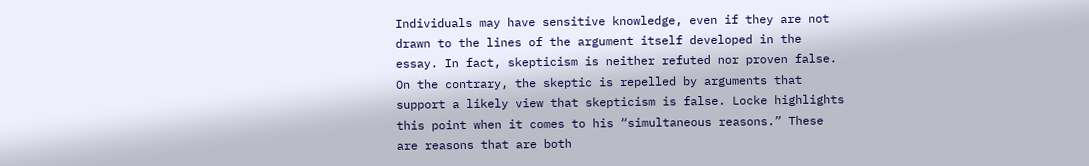Individuals may have sensitive knowledge, even if they are not drawn to the lines of the argument itself developed in the essay. In fact, skepticism is neither refuted nor proven false. On the contrary, the skeptic is repelled by arguments that support a likely view that skepticism is false. Locke highlights this point when it comes to his “simultaneous reasons.” These are reasons that are both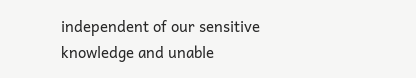independent of our sensitive knowledge and unable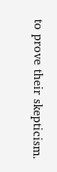to prove their skepticism.